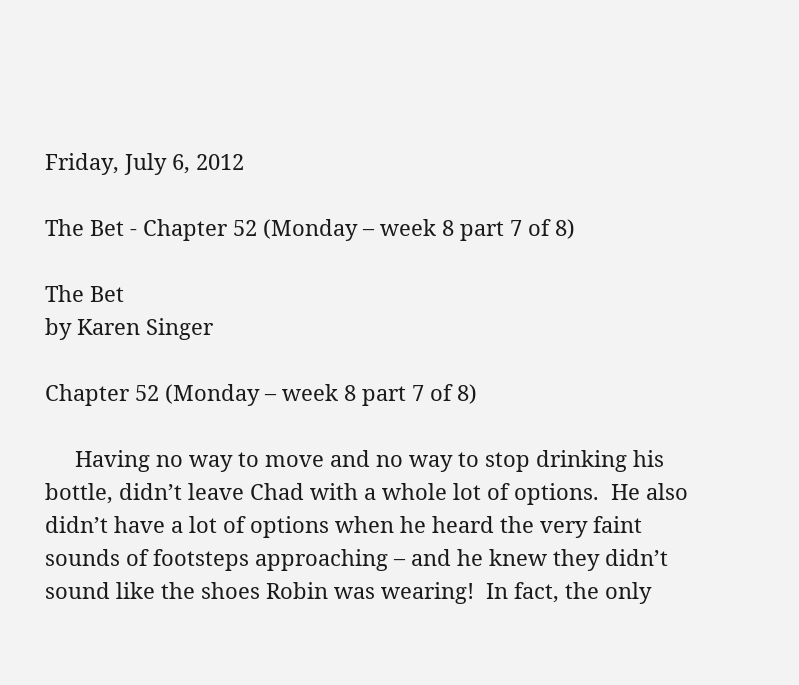Friday, July 6, 2012

The Bet - Chapter 52 (Monday – week 8 part 7 of 8)

The Bet
by Karen Singer

Chapter 52 (Monday – week 8 part 7 of 8)

     Having no way to move and no way to stop drinking his bottle, didn’t leave Chad with a whole lot of options.  He also didn’t have a lot of options when he heard the very faint sounds of footsteps approaching – and he knew they didn’t sound like the shoes Robin was wearing!  In fact, the only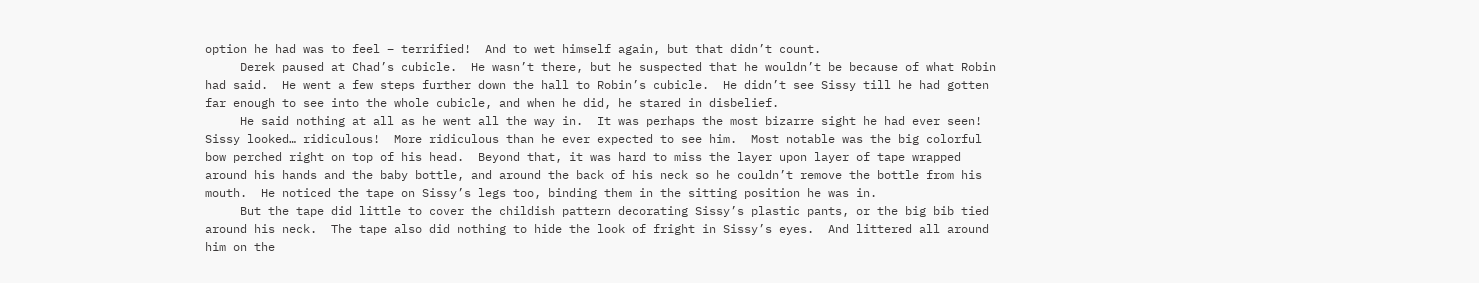option he had was to feel – terrified!  And to wet himself again, but that didn’t count.
     Derek paused at Chad’s cubicle.  He wasn’t there, but he suspected that he wouldn’t be because of what Robin had said.  He went a few steps further down the hall to Robin’s cubicle.  He didn’t see Sissy till he had gotten far enough to see into the whole cubicle, and when he did, he stared in disbelief.
     He said nothing at all as he went all the way in.  It was perhaps the most bizarre sight he had ever seen!  Sissy looked… ridiculous!  More ridiculous than he ever expected to see him.  Most notable was the big colorful bow perched right on top of his head.  Beyond that, it was hard to miss the layer upon layer of tape wrapped around his hands and the baby bottle, and around the back of his neck so he couldn’t remove the bottle from his mouth.  He noticed the tape on Sissy’s legs too, binding them in the sitting position he was in.
     But the tape did little to cover the childish pattern decorating Sissy’s plastic pants, or the big bib tied around his neck.  The tape also did nothing to hide the look of fright in Sissy’s eyes.  And littered all around him on the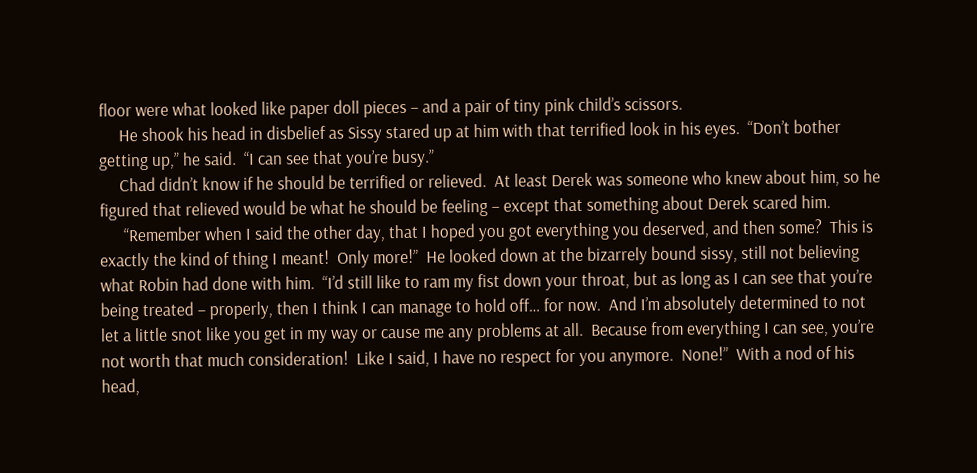floor were what looked like paper doll pieces – and a pair of tiny pink child’s scissors.
     He shook his head in disbelief as Sissy stared up at him with that terrified look in his eyes.  “Don’t bother getting up,” he said.  “I can see that you’re busy.”
     Chad didn’t know if he should be terrified or relieved.  At least Derek was someone who knew about him, so he figured that relieved would be what he should be feeling – except that something about Derek scared him.
      “Remember when I said the other day, that I hoped you got everything you deserved, and then some?  This is exactly the kind of thing I meant!  Only more!”  He looked down at the bizarrely bound sissy, still not believing what Robin had done with him.  “I’d still like to ram my fist down your throat, but as long as I can see that you’re being treated – properly, then I think I can manage to hold off… for now.  And I’m absolutely determined to not let a little snot like you get in my way or cause me any problems at all.  Because from everything I can see, you’re not worth that much consideration!  Like I said, I have no respect for you anymore.  None!”  With a nod of his head,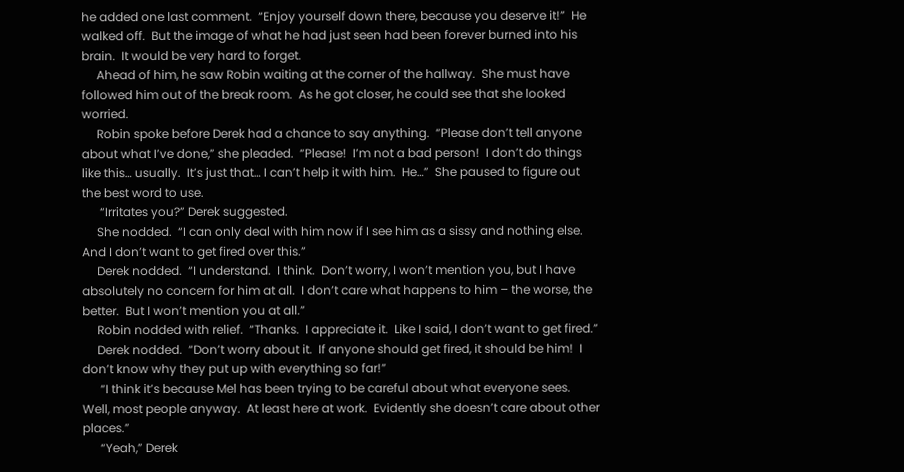he added one last comment.  “Enjoy yourself down there, because you deserve it!”  He walked off.  But the image of what he had just seen had been forever burned into his brain.  It would be very hard to forget.
     Ahead of him, he saw Robin waiting at the corner of the hallway.  She must have followed him out of the break room.  As he got closer, he could see that she looked worried.
     Robin spoke before Derek had a chance to say anything.  “Please don’t tell anyone about what I’ve done,” she pleaded.  “Please!  I’m not a bad person!  I don’t do things like this… usually.  It’s just that… I can’t help it with him.  He…”  She paused to figure out the best word to use.
      “Irritates you?” Derek suggested.
     She nodded.  “I can only deal with him now if I see him as a sissy and nothing else.  And I don’t want to get fired over this.”
     Derek nodded.  “I understand.  I think.  Don’t worry, I won’t mention you, but I have absolutely no concern for him at all.  I don’t care what happens to him – the worse, the better.  But I won’t mention you at all.”
     Robin nodded with relief.  “Thanks.  I appreciate it.  Like I said, I don’t want to get fired.”
     Derek nodded.  “Don’t worry about it.  If anyone should get fired, it should be him!  I don’t know why they put up with everything so far!”
      “I think it’s because Mel has been trying to be careful about what everyone sees.  Well, most people anyway.  At least here at work.  Evidently she doesn’t care about other places.”
      “Yeah,” Derek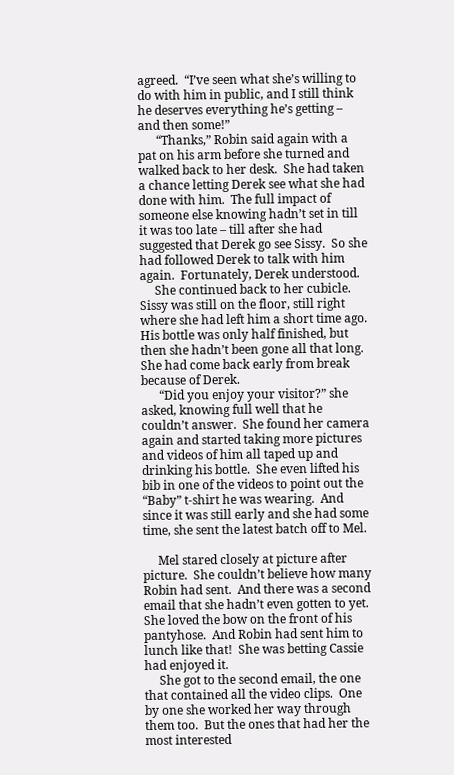agreed.  “I’ve seen what she’s willing to do with him in public, and I still think he deserves everything he’s getting – and then some!”
      “Thanks,” Robin said again with a pat on his arm before she turned and walked back to her desk.  She had taken a chance letting Derek see what she had done with him.  The full impact of someone else knowing hadn’t set in till it was too late – till after she had suggested that Derek go see Sissy.  So she had followed Derek to talk with him again.  Fortunately, Derek understood.
     She continued back to her cubicle. Sissy was still on the floor, still right where she had left him a short time ago.  His bottle was only half finished, but then she hadn’t been gone all that long.  She had come back early from break because of Derek.
      “Did you enjoy your visitor?” she asked, knowing full well that he couldn’t answer.  She found her camera again and started taking more pictures and videos of him all taped up and drinking his bottle.  She even lifted his bib in one of the videos to point out the “Baby” t-shirt he was wearing.  And since it was still early and she had some time, she sent the latest batch off to Mel.

     Mel stared closely at picture after picture.  She couldn’t believe how many Robin had sent.  And there was a second email that she hadn’t even gotten to yet.  She loved the bow on the front of his pantyhose.  And Robin had sent him to lunch like that!  She was betting Cassie had enjoyed it.
     She got to the second email, the one that contained all the video clips.  One by one she worked her way through them too.  But the ones that had her the most interested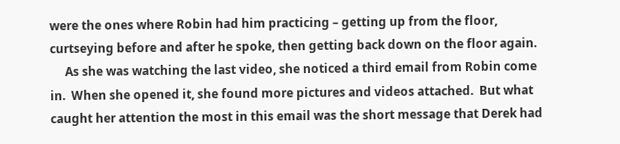were the ones where Robin had him practicing – getting up from the floor, curtseying before and after he spoke, then getting back down on the floor again.
     As she was watching the last video, she noticed a third email from Robin come in.  When she opened it, she found more pictures and videos attached.  But what caught her attention the most in this email was the short message that Derek had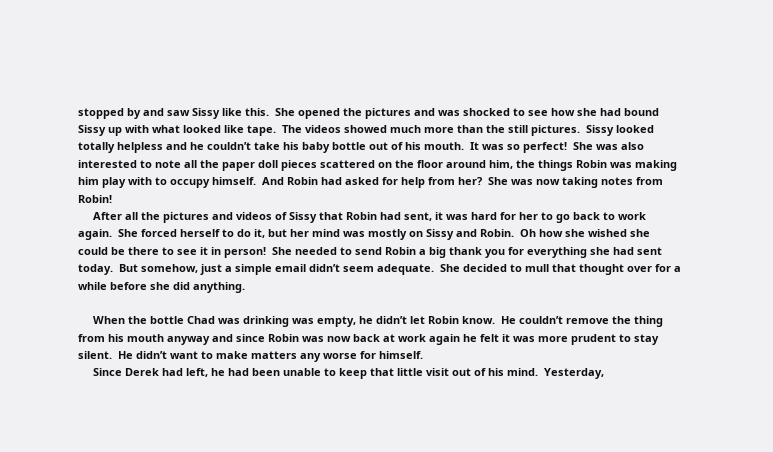stopped by and saw Sissy like this.  She opened the pictures and was shocked to see how she had bound Sissy up with what looked like tape.  The videos showed much more than the still pictures.  Sissy looked totally helpless and he couldn’t take his baby bottle out of his mouth.  It was so perfect!  She was also interested to note all the paper doll pieces scattered on the floor around him, the things Robin was making him play with to occupy himself.  And Robin had asked for help from her?  She was now taking notes from Robin!
     After all the pictures and videos of Sissy that Robin had sent, it was hard for her to go back to work again.  She forced herself to do it, but her mind was mostly on Sissy and Robin.  Oh how she wished she could be there to see it in person!  She needed to send Robin a big thank you for everything she had sent today.  But somehow, just a simple email didn’t seem adequate.  She decided to mull that thought over for a while before she did anything.

     When the bottle Chad was drinking was empty, he didn’t let Robin know.  He couldn’t remove the thing from his mouth anyway and since Robin was now back at work again he felt it was more prudent to stay silent.  He didn’t want to make matters any worse for himself.
     Since Derek had left, he had been unable to keep that little visit out of his mind.  Yesterday,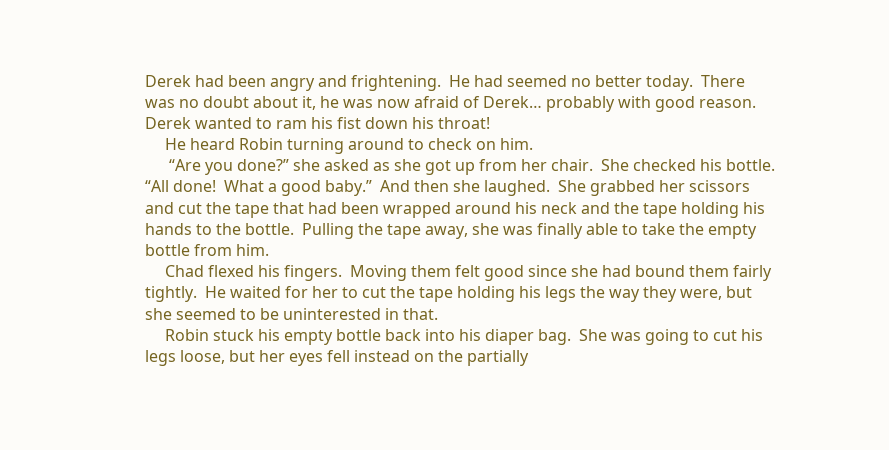Derek had been angry and frightening.  He had seemed no better today.  There was no doubt about it, he was now afraid of Derek… probably with good reason.  Derek wanted to ram his fist down his throat!
     He heard Robin turning around to check on him.
      “Are you done?” she asked as she got up from her chair.  She checked his bottle.  “All done!  What a good baby.”  And then she laughed.  She grabbed her scissors and cut the tape that had been wrapped around his neck and the tape holding his hands to the bottle.  Pulling the tape away, she was finally able to take the empty bottle from him.
     Chad flexed his fingers.  Moving them felt good since she had bound them fairly tightly.  He waited for her to cut the tape holding his legs the way they were, but she seemed to be uninterested in that.
     Robin stuck his empty bottle back into his diaper bag.  She was going to cut his legs loose, but her eyes fell instead on the partially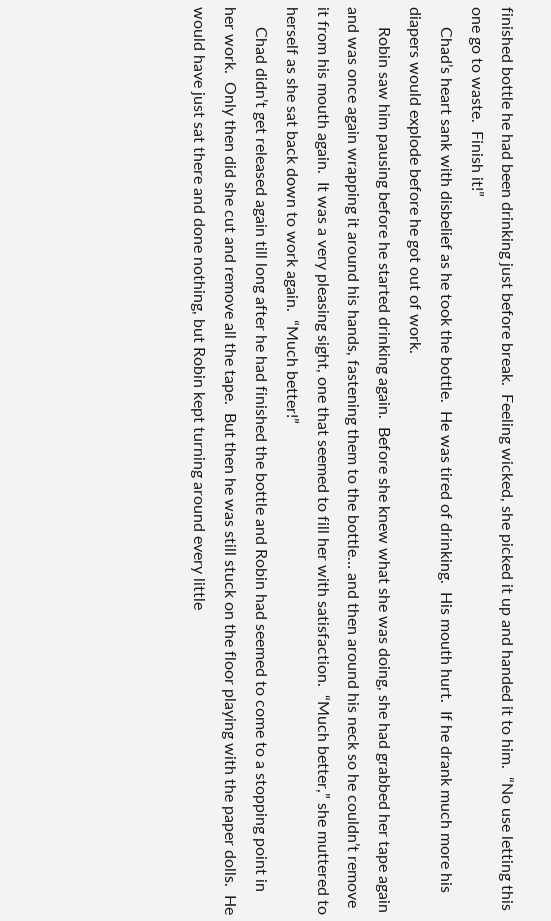finished bottle he had been drinking just before break.  Feeling wicked, she picked it up and handed it to him.  “No use letting this one go to waste.  Finish it!”
     Chad’s heart sank with disbelief as he took the bottle.  He was tired of drinking.  His mouth hurt.  If he drank much more his diapers would explode before he got out of work.
     Robin saw him pausing before he started drinking again.  Before she knew what she was doing, she had grabbed her tape again and was once again wrapping it around his hands, fastening them to the bottle… and then around his neck so he couldn’t remove it from his mouth again.  It was a very pleasing sight, one that seemed to fill her with satisfaction.  “Much better,” she muttered to herself as she sat back down to work again.  “Much better!”
     Chad didn’t get released again till long after he had finished the bottle and Robin had seemed to come to a stopping point in her work.  Only then did she cut and remove all the tape.  But then he was still stuck on the floor playing with the paper dolls.  He would have just sat there and done nothing, but Robin kept turning around every little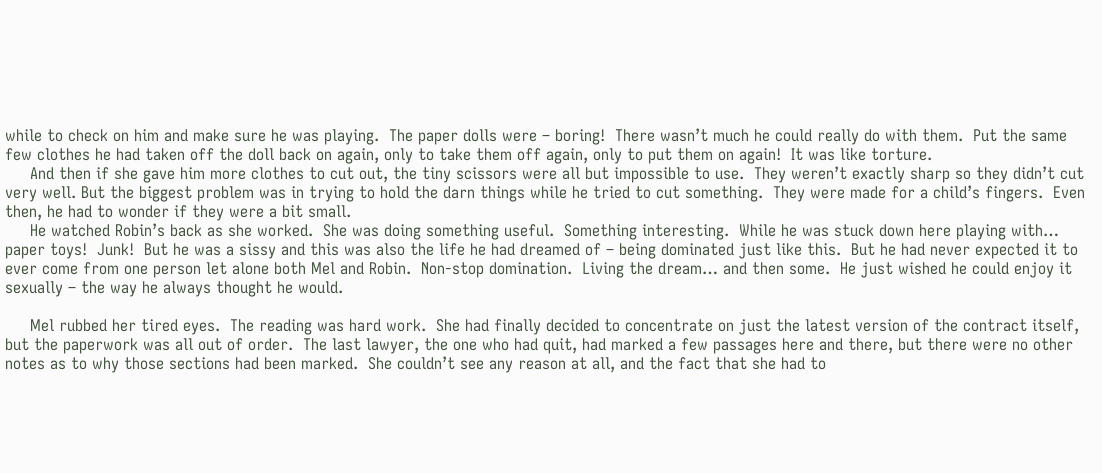while to check on him and make sure he was playing.  The paper dolls were – boring!  There wasn’t much he could really do with them.  Put the same few clothes he had taken off the doll back on again, only to take them off again, only to put them on again!  It was like torture.
     And then if she gave him more clothes to cut out, the tiny scissors were all but impossible to use.  They weren’t exactly sharp so they didn’t cut very well. But the biggest problem was in trying to hold the darn things while he tried to cut something.  They were made for a child’s fingers.  Even then, he had to wonder if they were a bit small.
     He watched Robin’s back as she worked.  She was doing something useful.  Something interesting.  While he was stuck down here playing with… paper toys!  Junk!  But he was a sissy and this was also the life he had dreamed of – being dominated just like this.  But he had never expected it to ever come from one person let alone both Mel and Robin.  Non-stop domination.  Living the dream… and then some.  He just wished he could enjoy it sexually – the way he always thought he would.

     Mel rubbed her tired eyes.  The reading was hard work.  She had finally decided to concentrate on just the latest version of the contract itself, but the paperwork was all out of order.  The last lawyer, the one who had quit, had marked a few passages here and there, but there were no other notes as to why those sections had been marked.  She couldn’t see any reason at all, and the fact that she had to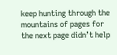keep hunting through the mountains of pages for the next page didn’t help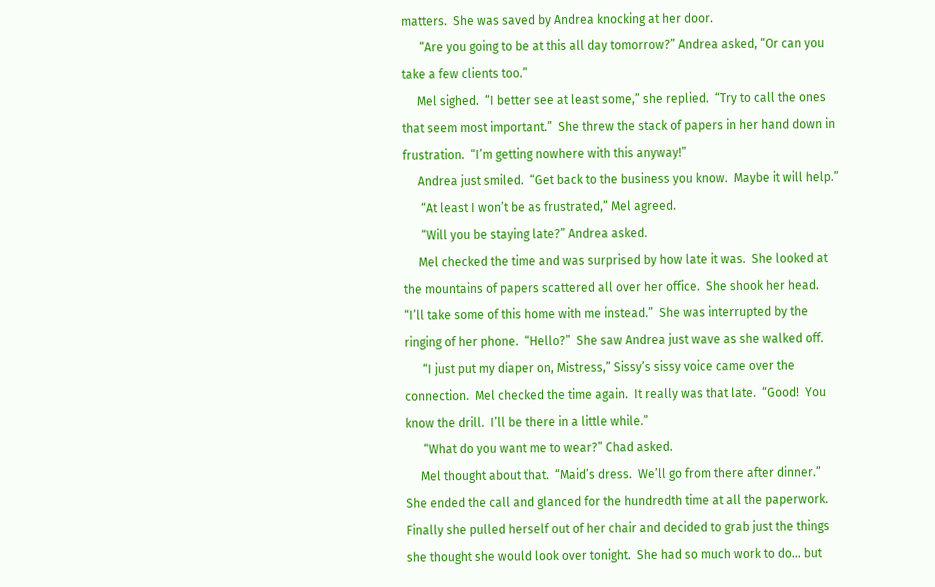matters.  She was saved by Andrea knocking at her door.
      “Are you going to be at this all day tomorrow?” Andrea asked, “Or can you take a few clients too.”
     Mel sighed.  “I better see at least some,” she replied.  “Try to call the ones that seem most important.”  She threw the stack of papers in her hand down in frustration.  “I’m getting nowhere with this anyway!”
     Andrea just smiled.  “Get back to the business you know.  Maybe it will help.”
      “At least I won’t be as frustrated,” Mel agreed.
      “Will you be staying late?” Andrea asked.
     Mel checked the time and was surprised by how late it was.  She looked at the mountains of papers scattered all over her office.  She shook her head.  “I’ll take some of this home with me instead.”  She was interrupted by the ringing of her phone.  “Hello?”  She saw Andrea just wave as she walked off.
      “I just put my diaper on, Mistress,” Sissy’s sissy voice came over the connection.  Mel checked the time again.  It really was that late.  “Good!  You know the drill.  I’ll be there in a little while.”
      “What do you want me to wear?” Chad asked.
     Mel thought about that.  “Maid’s dress.  We’ll go from there after dinner.”  She ended the call and glanced for the hundredth time at all the paperwork.  Finally she pulled herself out of her chair and decided to grab just the things she thought she would look over tonight.  She had so much work to do… but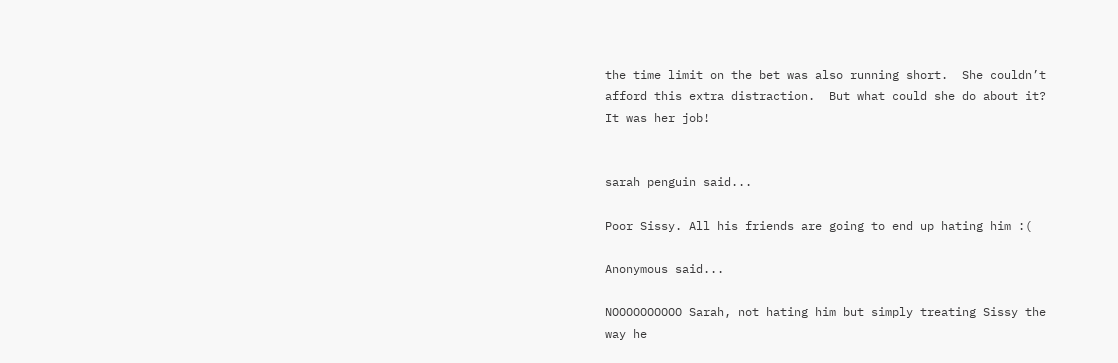the time limit on the bet was also running short.  She couldn’t afford this extra distraction.  But what could she do about it?  It was her job!


sarah penguin said...

Poor Sissy. All his friends are going to end up hating him :(

Anonymous said...

NOOOOOOOOOO Sarah, not hating him but simply treating Sissy the way he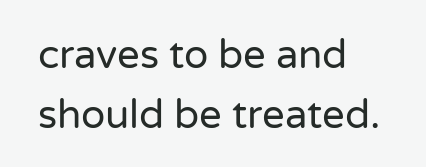craves to be and should be treated.